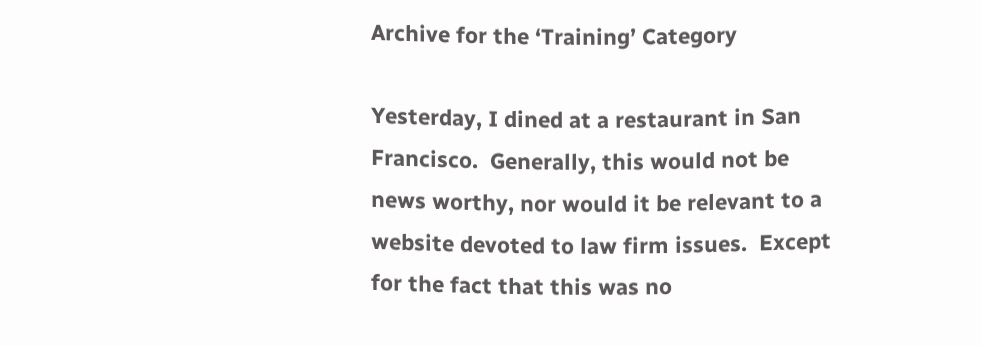Archive for the ‘Training’ Category

Yesterday, I dined at a restaurant in San Francisco.  Generally, this would not be news worthy, nor would it be relevant to a website devoted to law firm issues.  Except for the fact that this was no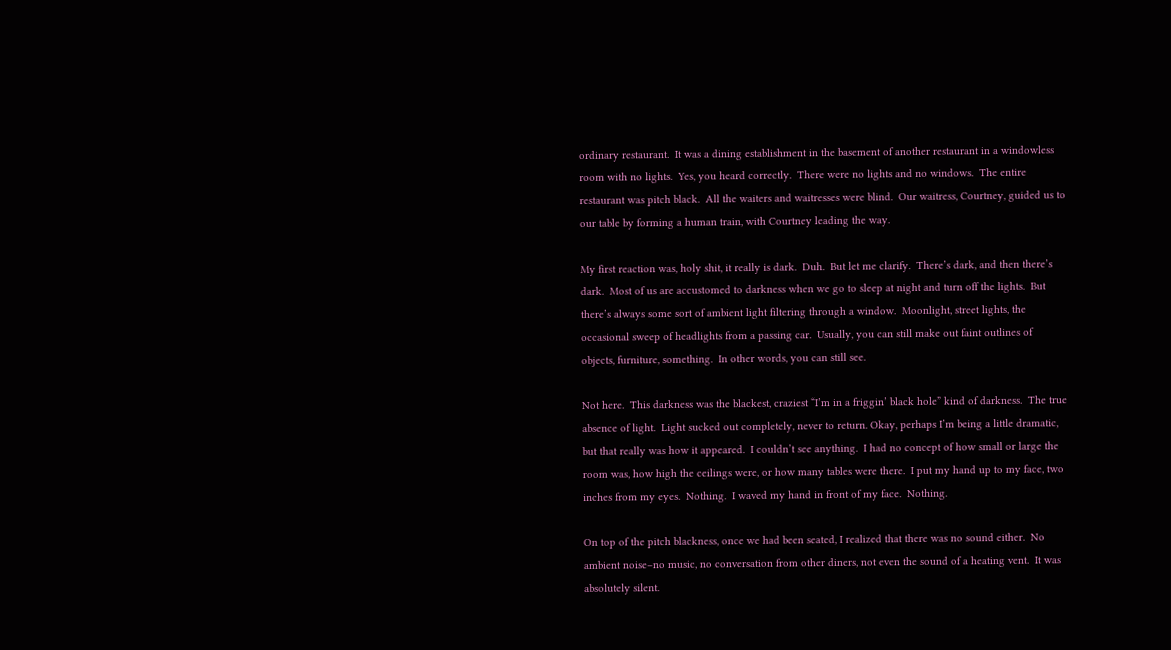ordinary restaurant.  It was a dining establishment in the basement of another restaurant in a windowless room with no lights.  Yes, you heard correctly.  There were no lights and no windows.  The entire restaurant was pitch black.  All the waiters and waitresses were blind.  Our waitress, Courtney, guided us to our table by forming a human train, with Courtney leading the way.

My first reaction was, holy shit, it really is dark.  Duh.  But let me clarify.  There’s dark, and then there’s dark.  Most of us are accustomed to darkness when we go to sleep at night and turn off the lights.  But there’s always some sort of ambient light filtering through a window.  Moonlight, street lights, the occasional sweep of headlights from a passing car.  Usually, you can still make out faint outlines of objects, furniture, something.  In other words, you can still see.

Not here.  This darkness was the blackest, craziest “I’m in a friggin’ black hole” kind of darkness.  The true absence of light.  Light sucked out completely, never to return. Okay, perhaps I’m being a little dramatic, but that really was how it appeared.  I couldn’t see anything.  I had no concept of how small or large the room was, how high the ceilings were, or how many tables were there.  I put my hand up to my face, two inches from my eyes.  Nothing.  I waved my hand in front of my face.  Nothing.

On top of the pitch blackness, once we had been seated, I realized that there was no sound either.  No ambient noise–no music, no conversation from other diners, not even the sound of a heating vent.  It was absolutely silent.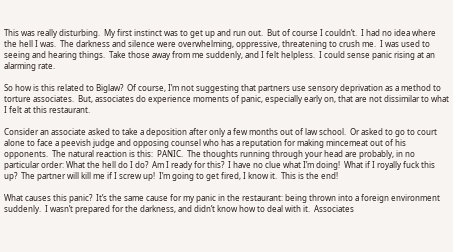This was really disturbing.  My first instinct was to get up and run out.  But of course I couldn’t.  I had no idea where the hell I was.  The darkness and silence were overwhelming, oppressive, threatening to crush me.  I was used to seeing and hearing things.  Take those away from me suddenly, and I felt helpless.  I could sense panic rising at an alarming rate.

So how is this related to Biglaw?  Of course, I’m not suggesting that partners use sensory deprivation as a method to torture associates.  But, associates do experience moments of panic, especially early on, that are not dissimilar to what I felt at this restaurant.

Consider an associate asked to take a deposition after only a few months out of law school.  Or asked to go to court alone to face a peevish judge and opposing counsel who has a reputation for making mincemeat out of his opponents.  The natural reaction is this:  PANIC.  The thoughts running through your head are probably, in no particular order: What the hell do I do?  Am I ready for this?  I have no clue what I’m doing!  What if I royally fuck this up?  The partner will kill me if I screw up!  I’m going to get fired, I know it.  This is the end!

What causes this panic?  It’s the same cause for my panic in the restaurant: being thrown into a foreign environment suddenly.  I wasn’t prepared for the darkness, and didn’t know how to deal with it.  Associates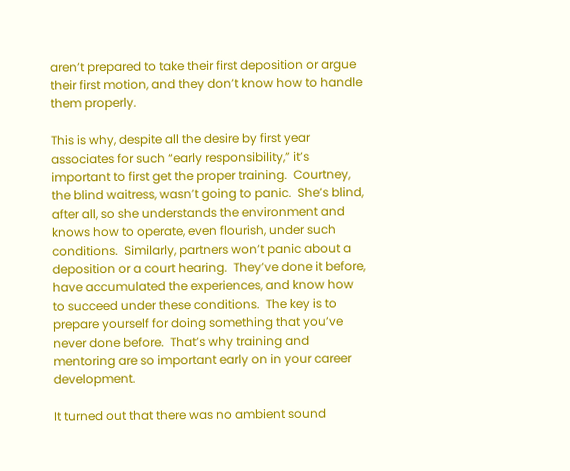aren’t prepared to take their first deposition or argue their first motion, and they don’t know how to handle them properly.

This is why, despite all the desire by first year associates for such “early responsibility,” it’s important to first get the proper training.  Courtney, the blind waitress, wasn’t going to panic.  She’s blind, after all, so she understands the environment and knows how to operate, even flourish, under such conditions.  Similarly, partners won’t panic about a deposition or a court hearing.  They’ve done it before, have accumulated the experiences, and know how to succeed under these conditions.  The key is to prepare yourself for doing something that you’ve never done before.  That’s why training and mentoring are so important early on in your career development.

It turned out that there was no ambient sound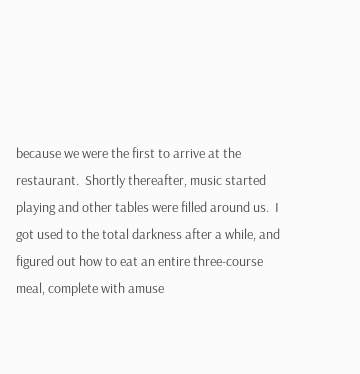because we were the first to arrive at the restaurant.  Shortly thereafter, music started playing and other tables were filled around us.  I got used to the total darkness after a while, and figured out how to eat an entire three-course meal, complete with amuse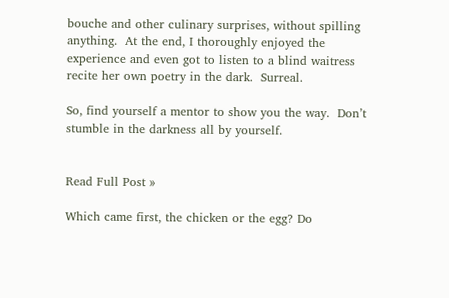bouche and other culinary surprises, without spilling anything.  At the end, I thoroughly enjoyed the experience and even got to listen to a blind waitress recite her own poetry in the dark.  Surreal.

So, find yourself a mentor to show you the way.  Don’t stumble in the darkness all by yourself.


Read Full Post »

Which came first, the chicken or the egg? Do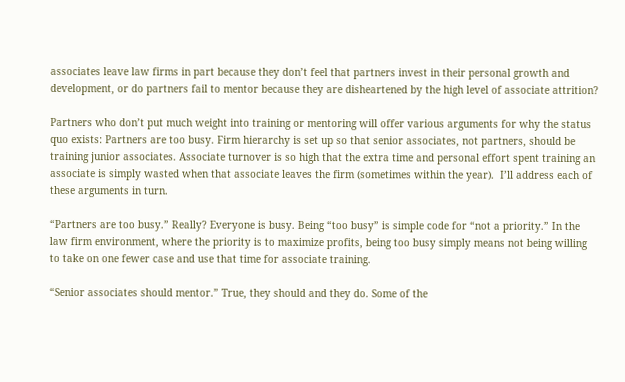associates leave law firms in part because they don’t feel that partners invest in their personal growth and development, or do partners fail to mentor because they are disheartened by the high level of associate attrition?

Partners who don’t put much weight into training or mentoring will offer various arguments for why the status quo exists: Partners are too busy. Firm hierarchy is set up so that senior associates, not partners, should be training junior associates. Associate turnover is so high that the extra time and personal effort spent training an associate is simply wasted when that associate leaves the firm (sometimes within the year).  I’ll address each of these arguments in turn.

“Partners are too busy.” Really? Everyone is busy. Being “too busy” is simple code for “not a priority.” In the law firm environment, where the priority is to maximize profits, being too busy simply means not being willing to take on one fewer case and use that time for associate training.

“Senior associates should mentor.” True, they should and they do. Some of the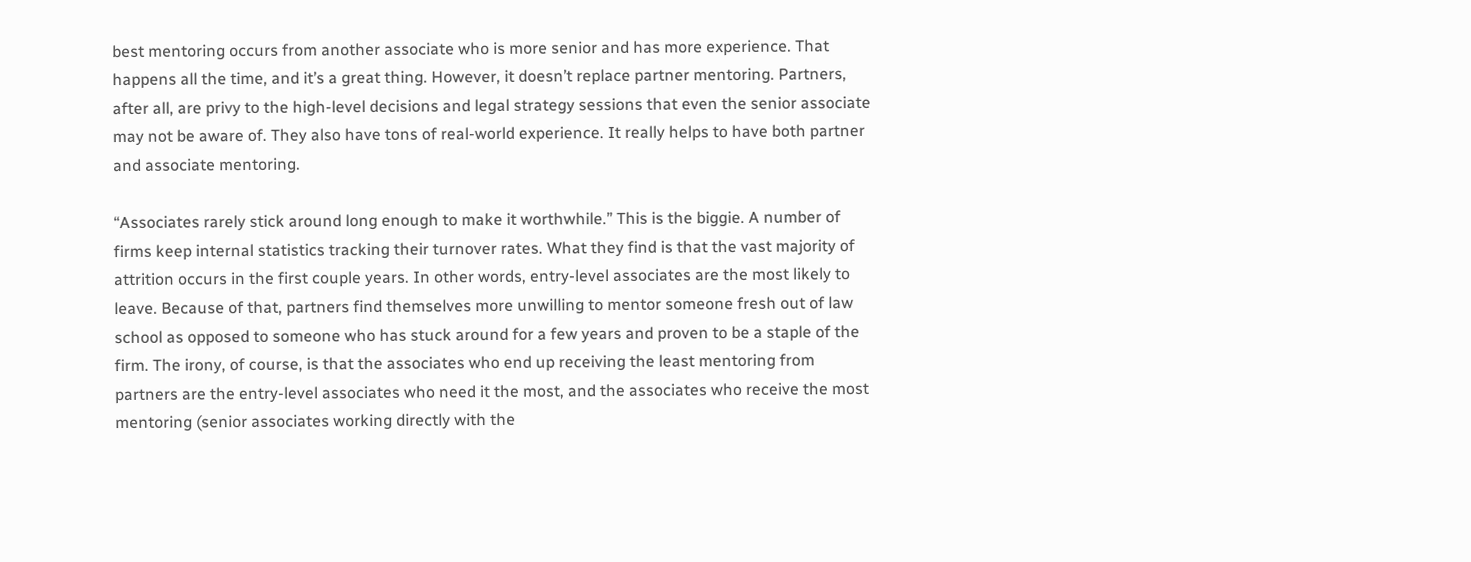best mentoring occurs from another associate who is more senior and has more experience. That happens all the time, and it’s a great thing. However, it doesn’t replace partner mentoring. Partners, after all, are privy to the high-level decisions and legal strategy sessions that even the senior associate may not be aware of. They also have tons of real-world experience. It really helps to have both partner and associate mentoring.

“Associates rarely stick around long enough to make it worthwhile.” This is the biggie. A number of firms keep internal statistics tracking their turnover rates. What they find is that the vast majority of attrition occurs in the first couple years. In other words, entry-level associates are the most likely to leave. Because of that, partners find themselves more unwilling to mentor someone fresh out of law school as opposed to someone who has stuck around for a few years and proven to be a staple of the firm. The irony, of course, is that the associates who end up receiving the least mentoring from partners are the entry-level associates who need it the most, and the associates who receive the most mentoring (senior associates working directly with the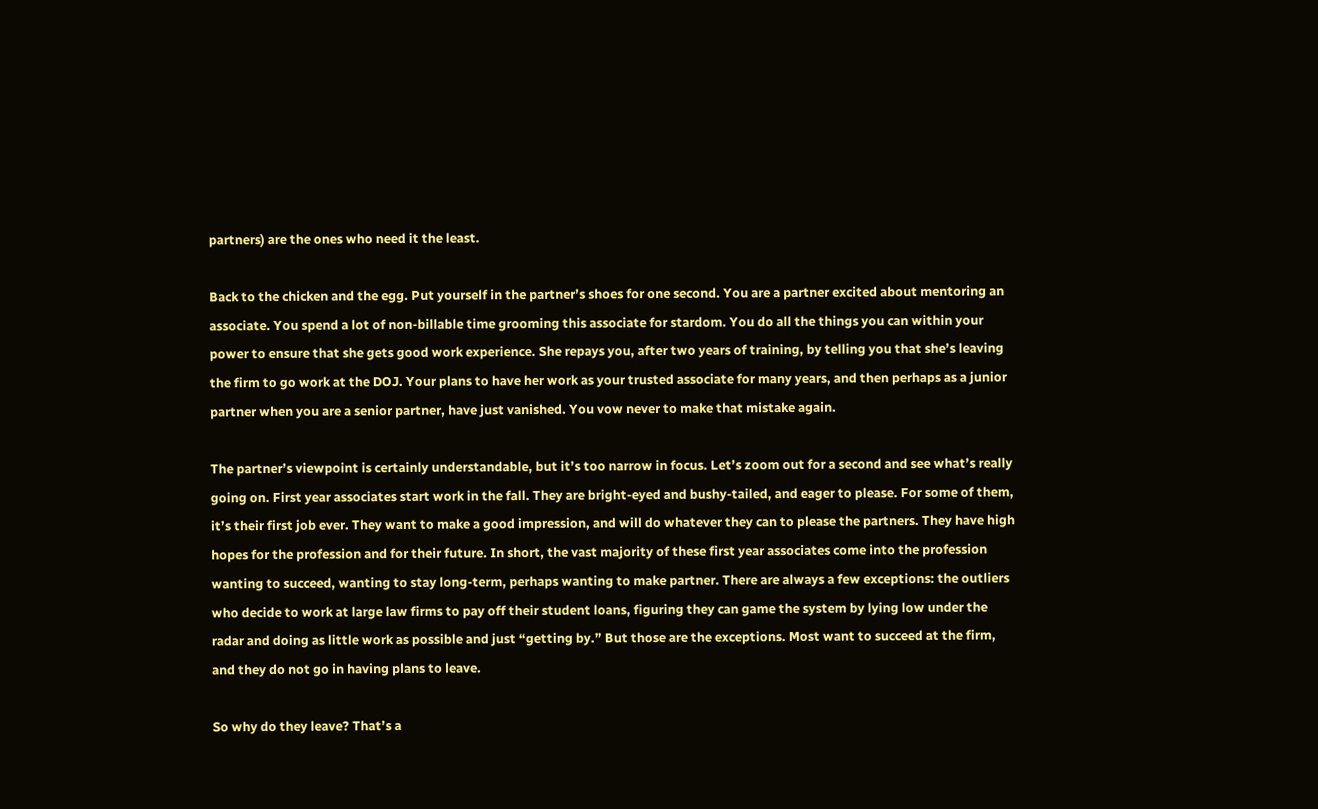partners) are the ones who need it the least.

Back to the chicken and the egg. Put yourself in the partner’s shoes for one second. You are a partner excited about mentoring an associate. You spend a lot of non-billable time grooming this associate for stardom. You do all the things you can within your power to ensure that she gets good work experience. She repays you, after two years of training, by telling you that she’s leaving the firm to go work at the DOJ. Your plans to have her work as your trusted associate for many years, and then perhaps as a junior partner when you are a senior partner, have just vanished. You vow never to make that mistake again.

The partner’s viewpoint is certainly understandable, but it’s too narrow in focus. Let’s zoom out for a second and see what’s really going on. First year associates start work in the fall. They are bright-eyed and bushy-tailed, and eager to please. For some of them, it’s their first job ever. They want to make a good impression, and will do whatever they can to please the partners. They have high hopes for the profession and for their future. In short, the vast majority of these first year associates come into the profession wanting to succeed, wanting to stay long-term, perhaps wanting to make partner. There are always a few exceptions: the outliers who decide to work at large law firms to pay off their student loans, figuring they can game the system by lying low under the radar and doing as little work as possible and just “getting by.” But those are the exceptions. Most want to succeed at the firm, and they do not go in having plans to leave.

So why do they leave? That’s a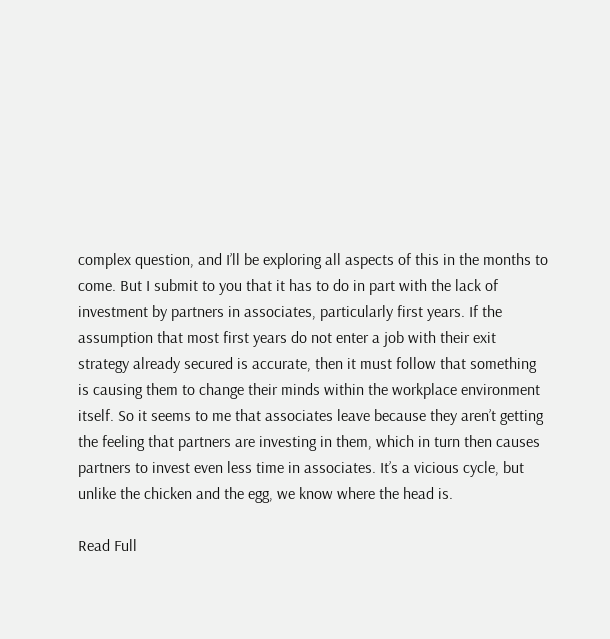complex question, and I’ll be exploring all aspects of this in the months to come. But I submit to you that it has to do in part with the lack of investment by partners in associates, particularly first years. If the assumption that most first years do not enter a job with their exit strategy already secured is accurate, then it must follow that something is causing them to change their minds within the workplace environment itself. So it seems to me that associates leave because they aren’t getting the feeling that partners are investing in them, which in turn then causes partners to invest even less time in associates. It’s a vicious cycle, but unlike the chicken and the egg, we know where the head is.

Read Full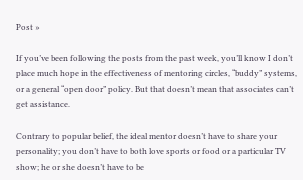Post »

If you’ve been following the posts from the past week, you’ll know I don’t place much hope in the effectiveness of mentoring circles, “buddy” systems, or a general “open door” policy. But that doesn’t mean that associates can’t get assistance.

Contrary to popular belief, the ideal mentor doesn’t have to share your personality; you don’t have to both love sports or food or a particular TV show; he or she doesn’t have to be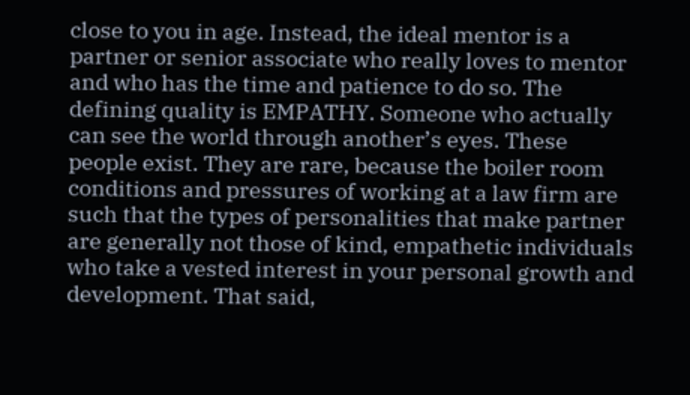close to you in age. Instead, the ideal mentor is a partner or senior associate who really loves to mentor and who has the time and patience to do so. The defining quality is EMPATHY. Someone who actually can see the world through another’s eyes. These people exist. They are rare, because the boiler room conditions and pressures of working at a law firm are such that the types of personalities that make partner are generally not those of kind, empathetic individuals who take a vested interest in your personal growth and development. That said,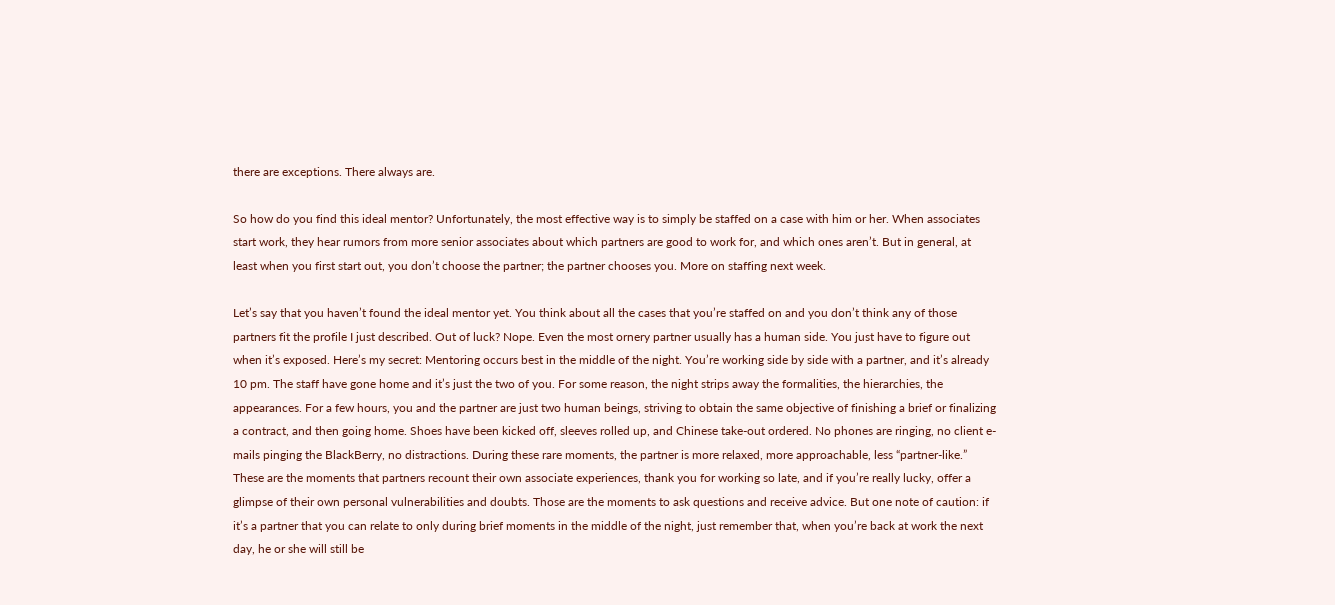there are exceptions. There always are.

So how do you find this ideal mentor? Unfortunately, the most effective way is to simply be staffed on a case with him or her. When associates start work, they hear rumors from more senior associates about which partners are good to work for, and which ones aren’t. But in general, at least when you first start out, you don’t choose the partner; the partner chooses you. More on staffing next week.

Let’s say that you haven’t found the ideal mentor yet. You think about all the cases that you’re staffed on and you don’t think any of those partners fit the profile I just described. Out of luck? Nope. Even the most ornery partner usually has a human side. You just have to figure out when it’s exposed. Here’s my secret: Mentoring occurs best in the middle of the night. You’re working side by side with a partner, and it’s already 10 pm. The staff have gone home and it’s just the two of you. For some reason, the night strips away the formalities, the hierarchies, the appearances. For a few hours, you and the partner are just two human beings, striving to obtain the same objective of finishing a brief or finalizing a contract, and then going home. Shoes have been kicked off, sleeves rolled up, and Chinese take-out ordered. No phones are ringing, no client e-mails pinging the BlackBerry, no distractions. During these rare moments, the partner is more relaxed, more approachable, less “partner-like.” These are the moments that partners recount their own associate experiences, thank you for working so late, and if you’re really lucky, offer a glimpse of their own personal vulnerabilities and doubts. Those are the moments to ask questions and receive advice. But one note of caution: if it’s a partner that you can relate to only during brief moments in the middle of the night, just remember that, when you’re back at work the next day, he or she will still be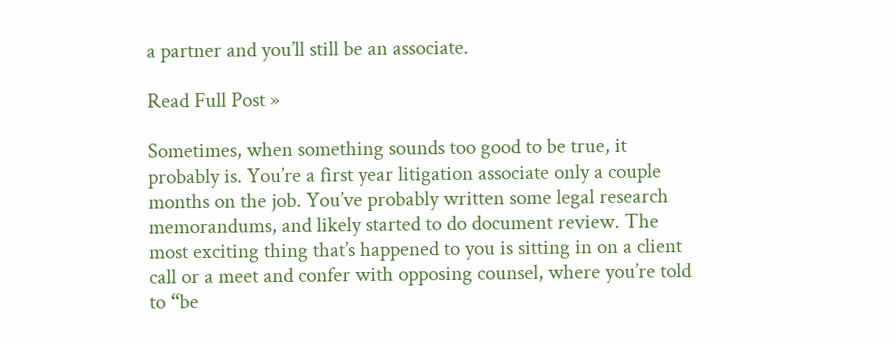a partner and you’ll still be an associate.

Read Full Post »

Sometimes, when something sounds too good to be true, it probably is. You’re a first year litigation associate only a couple months on the job. You’ve probably written some legal research memorandums, and likely started to do document review. The most exciting thing that’s happened to you is sitting in on a client call or a meet and confer with opposing counsel, where you’re told to “be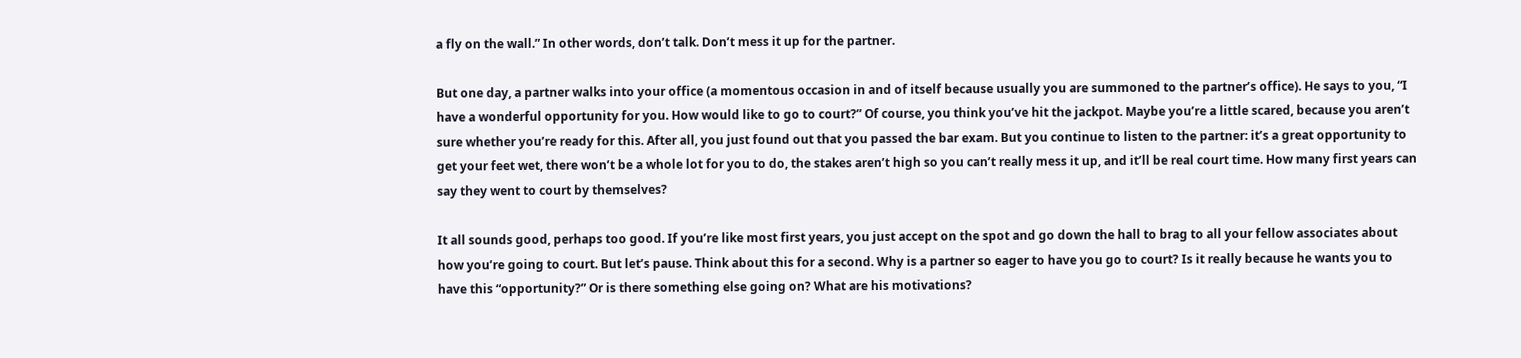a fly on the wall.” In other words, don’t talk. Don’t mess it up for the partner.

But one day, a partner walks into your office (a momentous occasion in and of itself because usually you are summoned to the partner’s office). He says to you, “I have a wonderful opportunity for you. How would like to go to court?” Of course, you think you’ve hit the jackpot. Maybe you’re a little scared, because you aren’t sure whether you’re ready for this. After all, you just found out that you passed the bar exam. But you continue to listen to the partner: it’s a great opportunity to get your feet wet, there won’t be a whole lot for you to do, the stakes aren’t high so you can’t really mess it up, and it’ll be real court time. How many first years can say they went to court by themselves?

It all sounds good, perhaps too good. If you’re like most first years, you just accept on the spot and go down the hall to brag to all your fellow associates about how you’re going to court. But let’s pause. Think about this for a second. Why is a partner so eager to have you go to court? Is it really because he wants you to have this “opportunity?” Or is there something else going on? What are his motivations?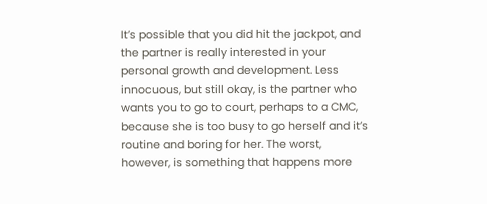It’s possible that you did hit the jackpot, and the partner is really interested in your personal growth and development. Less innocuous, but still okay, is the partner who wants you to go to court, perhaps to a CMC, because she is too busy to go herself and it’s routine and boring for her. The worst, however, is something that happens more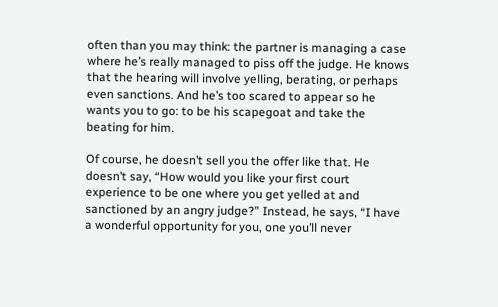often than you may think: the partner is managing a case where he’s really managed to piss off the judge. He knows that the hearing will involve yelling, berating, or perhaps even sanctions. And he’s too scared to appear so he wants you to go: to be his scapegoat and take the beating for him.

Of course, he doesn’t sell you the offer like that. He doesn’t say, “How would you like your first court experience to be one where you get yelled at and sanctioned by an angry judge?” Instead, he says, “I have a wonderful opportunity for you, one you’ll never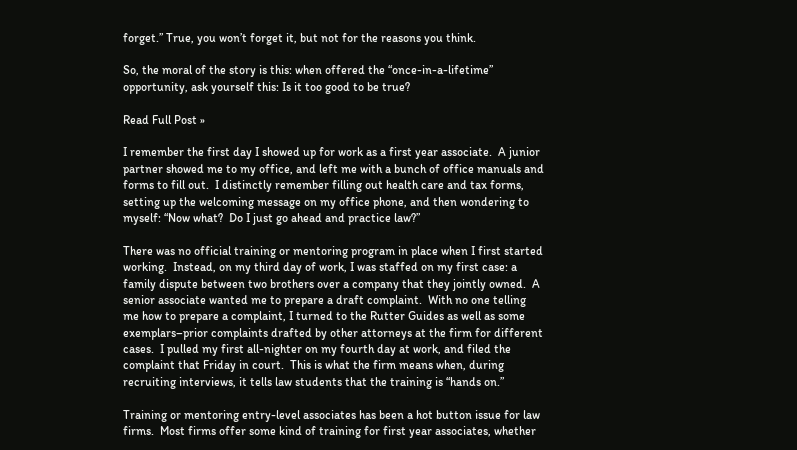forget.” True, you won’t forget it, but not for the reasons you think.

So, the moral of the story is this: when offered the “once-in-a-lifetime” opportunity, ask yourself this: Is it too good to be true?

Read Full Post »

I remember the first day I showed up for work as a first year associate.  A junior partner showed me to my office, and left me with a bunch of office manuals and forms to fill out.  I distinctly remember filling out health care and tax forms, setting up the welcoming message on my office phone, and then wondering to myself: “Now what?  Do I just go ahead and practice law?”

There was no official training or mentoring program in place when I first started working.  Instead, on my third day of work, I was staffed on my first case: a family dispute between two brothers over a company that they jointly owned.  A senior associate wanted me to prepare a draft complaint.  With no one telling me how to prepare a complaint, I turned to the Rutter Guides as well as some exemplars–prior complaints drafted by other attorneys at the firm for different cases.  I pulled my first all-nighter on my fourth day at work, and filed the complaint that Friday in court.  This is what the firm means when, during recruiting interviews, it tells law students that the training is “hands on.”

Training or mentoring entry-level associates has been a hot button issue for law firms.  Most firms offer some kind of training for first year associates, whether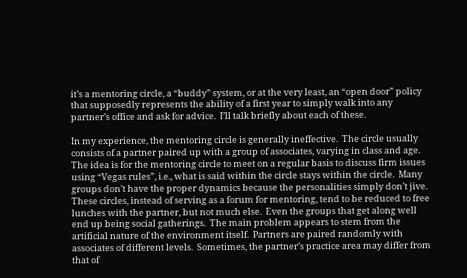it’s a mentoring circle, a “buddy” system, or at the very least, an “open door” policy that supposedly represents the ability of a first year to simply walk into any partner’s office and ask for advice.  I’ll talk briefly about each of these.

In my experience, the mentoring circle is generally ineffective.  The circle usually consists of a partner paired up with a group of associates, varying in class and age.  The idea is for the mentoring circle to meet on a regular basis to discuss firm issues using “Vegas rules”, i.e., what is said within the circle stays within the circle.  Many groups don’t have the proper dynamics because the personalities simply don’t jive.  These circles, instead of serving as a forum for mentoring, tend to be reduced to free lunches with the partner, but not much else.  Even the groups that get along well end up being social gatherings.  The main problem appears to stem from the artificial nature of the environment itself.  Partners are paired randomly with associates of different levels.  Sometimes, the partner’s practice area may differ from that of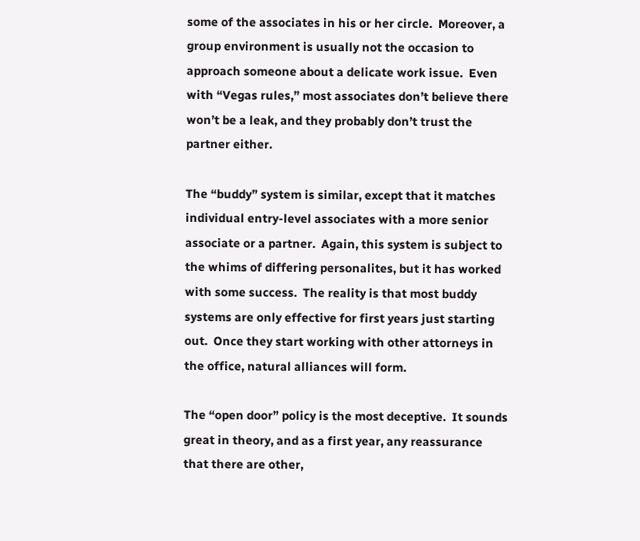some of the associates in his or her circle.  Moreover, a group environment is usually not the occasion to approach someone about a delicate work issue.  Even with “Vegas rules,” most associates don’t believe there won’t be a leak, and they probably don’t trust the partner either.

The “buddy” system is similar, except that it matches individual entry-level associates with a more senior associate or a partner.  Again, this system is subject to the whims of differing personalites, but it has worked with some success.  The reality is that most buddy systems are only effective for first years just starting out.  Once they start working with other attorneys in the office, natural alliances will form.

The “open door” policy is the most deceptive.  It sounds great in theory, and as a first year, any reassurance that there are other,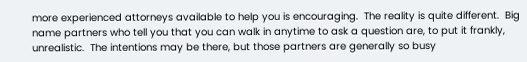more experienced attorneys available to help you is encouraging.  The reality is quite different.  Big name partners who tell you that you can walk in anytime to ask a question are, to put it frankly, unrealistic.  The intentions may be there, but those partners are generally so busy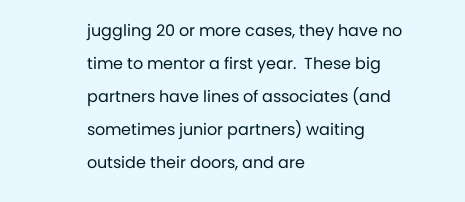juggling 20 or more cases, they have no time to mentor a first year.  These big partners have lines of associates (and sometimes junior partners) waiting outside their doors, and are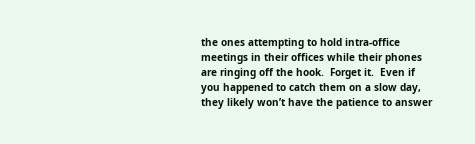the ones attempting to hold intra-office meetings in their offices while their phones are ringing off the hook.  Forget it.  Even if you happened to catch them on a slow day, they likely won’t have the patience to answer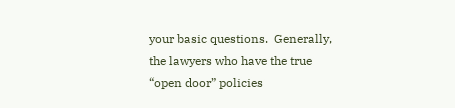your basic questions.  Generally, the lawyers who have the true “open door” policies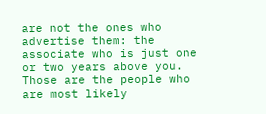are not the ones who advertise them: the associate who is just one or two years above you.  Those are the people who are most likely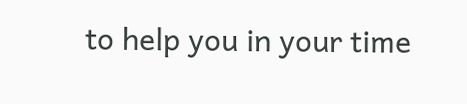to help you in your time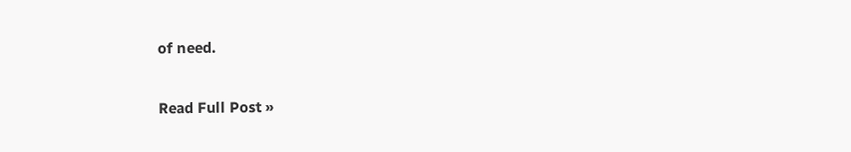of need.

Read Full Post »